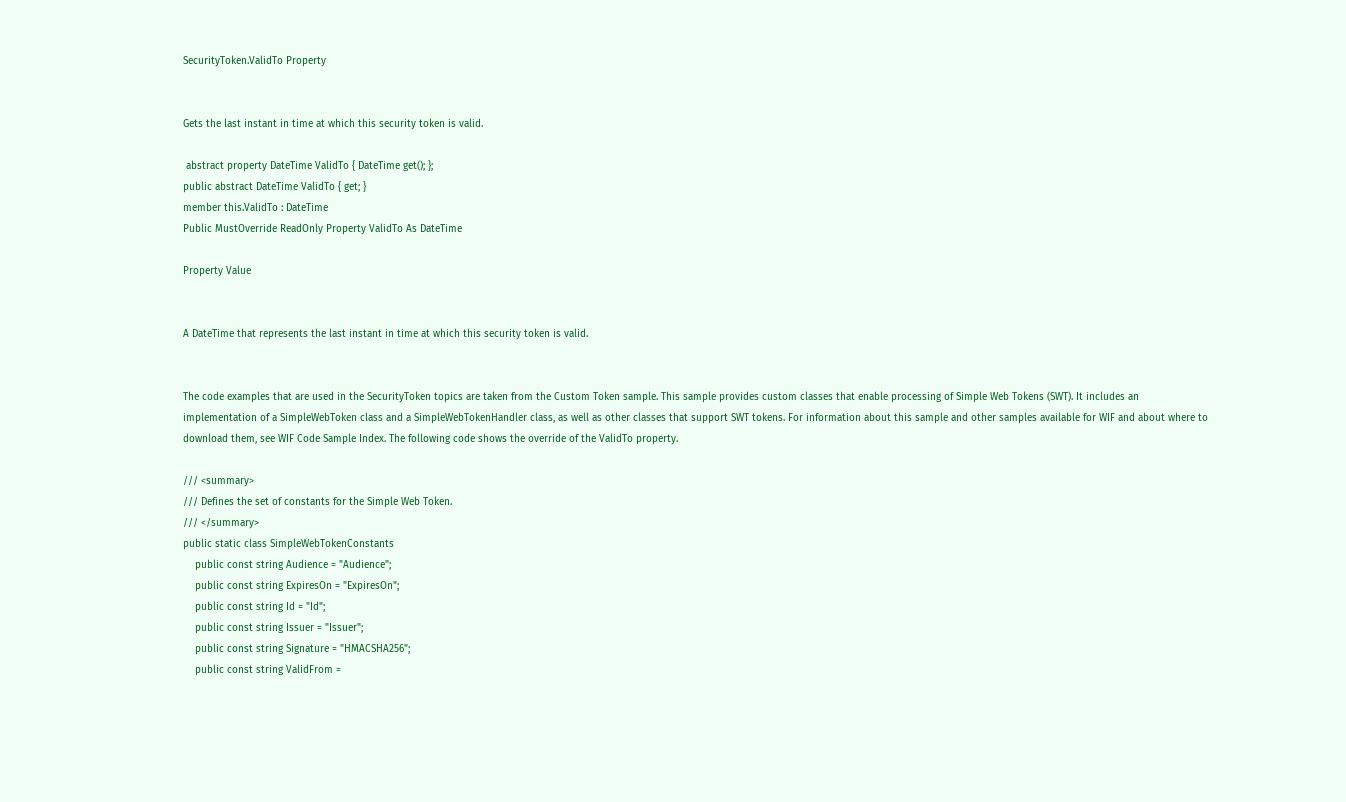SecurityToken.ValidTo Property


Gets the last instant in time at which this security token is valid.

 abstract property DateTime ValidTo { DateTime get(); };
public abstract DateTime ValidTo { get; }
member this.ValidTo : DateTime
Public MustOverride ReadOnly Property ValidTo As DateTime

Property Value


A DateTime that represents the last instant in time at which this security token is valid.


The code examples that are used in the SecurityToken topics are taken from the Custom Token sample. This sample provides custom classes that enable processing of Simple Web Tokens (SWT). It includes an implementation of a SimpleWebToken class and a SimpleWebTokenHandler class, as well as other classes that support SWT tokens. For information about this sample and other samples available for WIF and about where to download them, see WIF Code Sample Index. The following code shows the override of the ValidTo property.

/// <summary>
/// Defines the set of constants for the Simple Web Token.
/// </summary>
public static class SimpleWebTokenConstants
    public const string Audience = "Audience";
    public const string ExpiresOn = "ExpiresOn";
    public const string Id = "Id";
    public const string Issuer = "Issuer";
    public const string Signature = "HMACSHA256";
    public const string ValidFrom =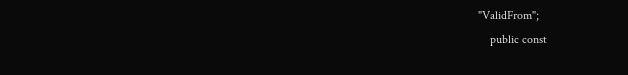"ValidFrom";
    public const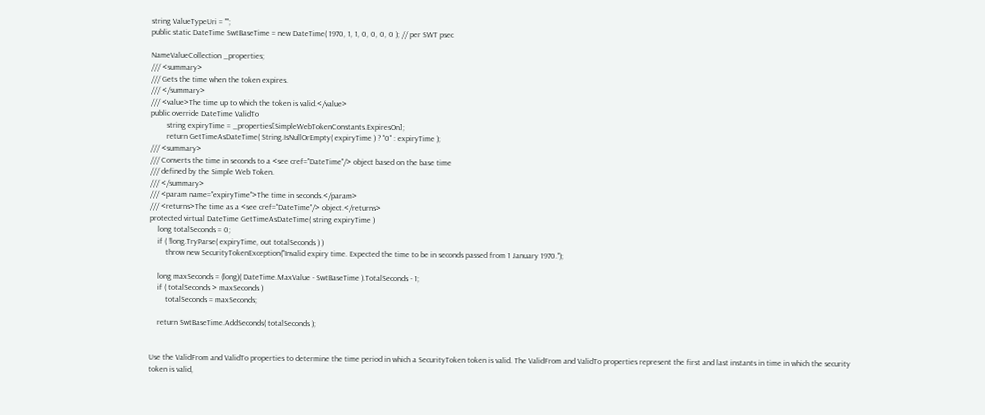string ValueTypeUri = "";
public static DateTime SwtBaseTime = new DateTime( 1970, 1, 1, 0, 0, 0, 0 ); // per SWT psec

NameValueCollection _properties;
/// <summary>
/// Gets the time when the token expires.
/// </summary>
/// <value>The time up to which the token is valid.</value>
public override DateTime ValidTo
        string expiryTime = _properties[SimpleWebTokenConstants.ExpiresOn];
        return GetTimeAsDateTime( String.IsNullOrEmpty( expiryTime ) ? "0" : expiryTime );
/// <summary>
/// Converts the time in seconds to a <see cref="DateTime"/> object based on the base time
/// defined by the Simple Web Token.
/// </summary>
/// <param name="expiryTime">The time in seconds.</param>
/// <returns>The time as a <see cref="DateTime"/> object.</returns>
protected virtual DateTime GetTimeAsDateTime( string expiryTime )
    long totalSeconds = 0;
    if ( !long.TryParse( expiryTime, out totalSeconds ) )
        throw new SecurityTokenException("Invalid expiry time. Expected the time to be in seconds passed from 1 January 1970.");

    long maxSeconds = (long)( DateTime.MaxValue - SwtBaseTime ).TotalSeconds - 1;
    if ( totalSeconds > maxSeconds )
        totalSeconds = maxSeconds;

    return SwtBaseTime.AddSeconds( totalSeconds );


Use the ValidFrom and ValidTo properties to determine the time period in which a SecurityToken token is valid. The ValidFrom and ValidTo properties represent the first and last instants in time in which the security token is valid,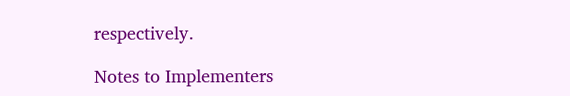respectively.

Notes to Implementers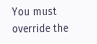You must override the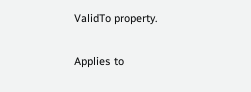ValidTo property.

Applies to